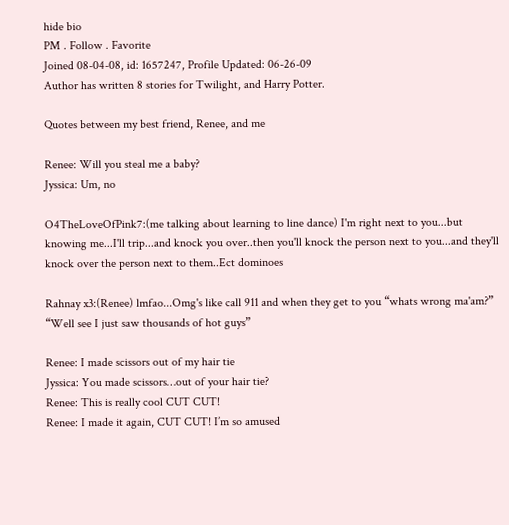hide bio
PM . Follow . Favorite
Joined 08-04-08, id: 1657247, Profile Updated: 06-26-09
Author has written 8 stories for Twilight, and Harry Potter.

Quotes between my best friend, Renee, and me

Renee: Will you steal me a baby?
Jyssica: Um, no

O4TheLoveOfPink7:(me talking about learning to line dance) I'm right next to you...but knowing me...I'll trip...and knock you over..then you'll knock the person next to you...and they'll knock over the person next to them..Ect dominoes

Rahnay x3:(Renee) lmfao...Omg's like call 911 and when they get to you “whats wrong ma'am?” “Well see I just saw thousands of hot guys”

Renee: I made scissors out of my hair tie
Jyssica: You made scissors…out of your hair tie?
Renee: This is really cool CUT CUT!
Renee: I made it again, CUT CUT! I’m so amused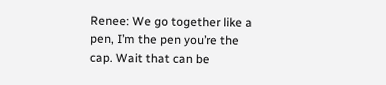Renee: We go together like a pen, I’m the pen you’re the cap. Wait that can be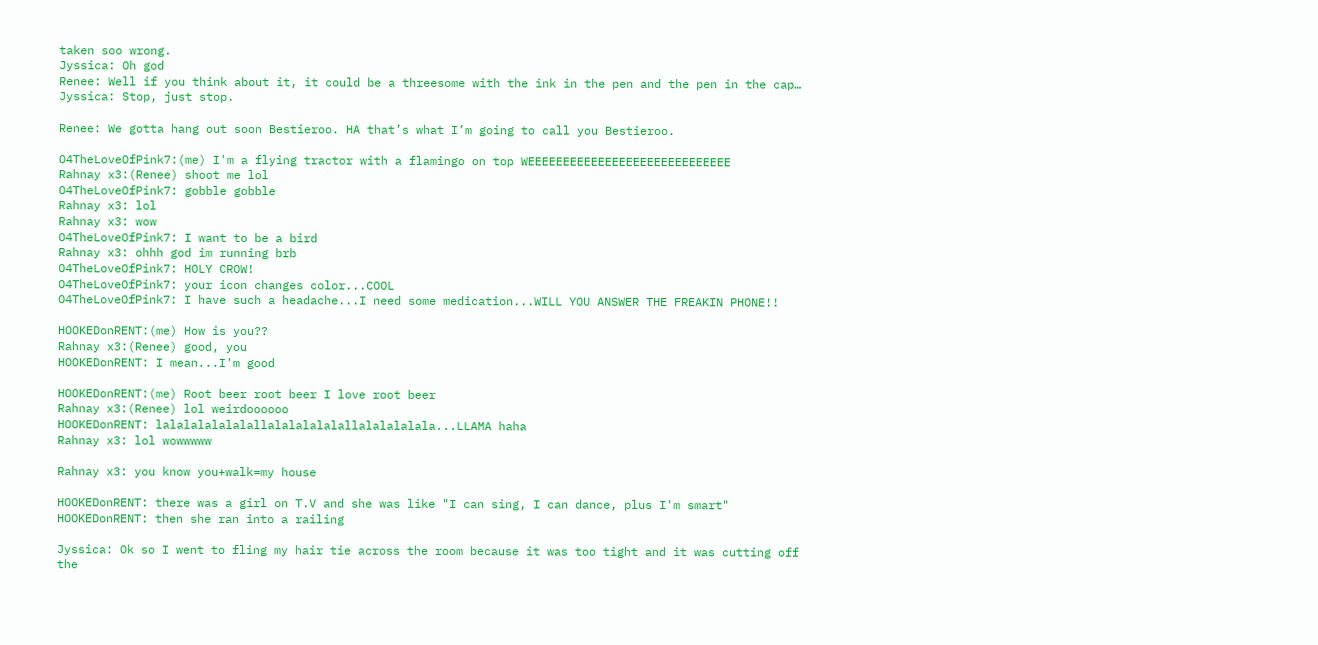taken soo wrong.
Jyssica: Oh god
Renee: Well if you think about it, it could be a threesome with the ink in the pen and the pen in the cap…
Jyssica: Stop, just stop.

Renee: We gotta hang out soon Bestieroo. HA that’s what I’m going to call you Bestieroo.

O4TheLoveOfPink7:(me) I'm a flying tractor with a flamingo on top WEEEEEEEEEEEEEEEEEEEEEEEEEEEEE
Rahnay x3:(Renee) shoot me lol
O4TheLoveOfPink7: gobble gobble
Rahnay x3: lol
Rahnay x3: wow
O4TheLoveOfPink7: I want to be a bird
Rahnay x3: ohhh god im running brb
O4TheLoveOfPink7: HOLY CROW!
O4TheLoveOfPink7: your icon changes color...COOL
O4TheLoveOfPink7: I have such a headache...I need some medication...WILL YOU ANSWER THE FREAKIN PHONE!!

HOOKEDonRENT:(me) How is you??
Rahnay x3:(Renee) good, you
HOOKEDonRENT: I mean...I'm good

HOOKEDonRENT:(me) Root beer root beer I love root beer
Rahnay x3:(Renee) lol weirdoooooo
HOOKEDonRENT: lalalalalalalallalalalalalallalalalalala...LLAMA haha
Rahnay x3: lol wowwwww

Rahnay x3: you know you+walk=my house

HOOKEDonRENT: there was a girl on T.V and she was like "I can sing, I can dance, plus I'm smart"
HOOKEDonRENT: then she ran into a railing

Jyssica: Ok so I went to fling my hair tie across the room because it was too tight and it was cutting off the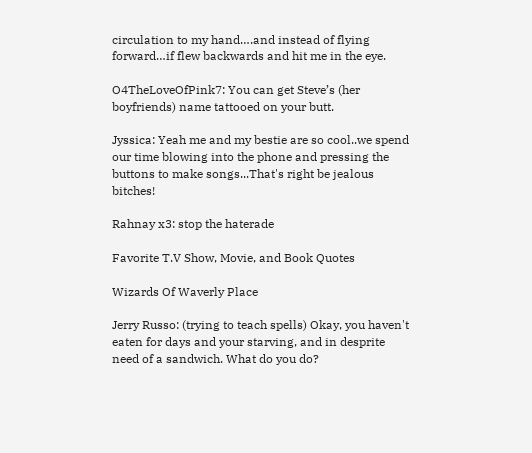circulation to my hand….and instead of flying forward…if flew backwards and hit me in the eye.

O4TheLoveOfPink7: You can get Steve’s (her boyfriends) name tattooed on your butt.

Jyssica: Yeah me and my bestie are so cool..we spend our time blowing into the phone and pressing the buttons to make songs...That's right be jealous bitches!

Rahnay x3: stop the haterade

Favorite T.V Show, Movie, and Book Quotes

Wizards Of Waverly Place

Jerry Russo: (trying to teach spells) Okay, you haven't eaten for days and your starving, and in desprite need of a sandwich. What do you do?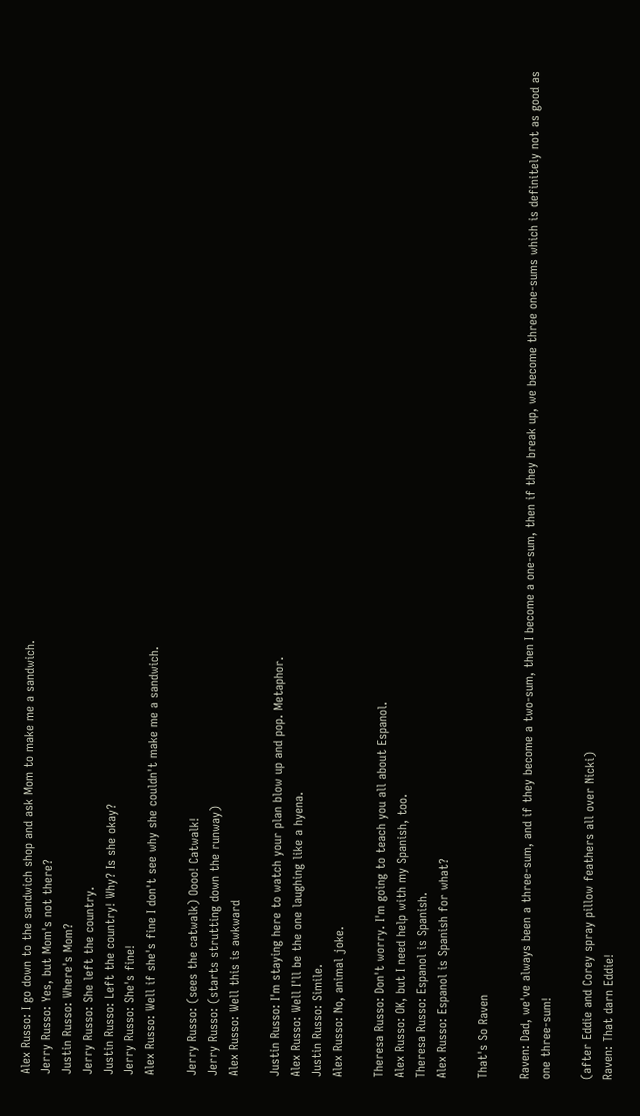Alex Russo: I go down to the sandwich shop and ask Mom to make me a sandwich.
Jerry Russo: Yes, but Mom's not there?
Justin Russo: Where's Mom?
Jerry Russo: She left the country.
Justin Russo: Left the country! Why? Is she okay?
Jerry Russo: She's fine!
Alex Russo: Well if she's fine I don't see why she couldn't make me a sandwich.

Jerry Russo: (sees the catwalk) Oooo! Catwalk!
Jerry Russo: (starts strutting down the runway)
Alex Russo: Well this is awkward

Justin Russo: I'm staying here to watch your plan blow up and pop. Metaphor.
Alex Russo: Well I'll be the one laughing like a hyena.
Justin Russo: Simile.
Alex Russo: No, animal joke.

Theresa Russo: Don't worry. I'm going to teach you all about Espanol.
Alex Russo: OK, but I need help with my Spanish, too.
Theresa Russo: Espanol is Spanish.
Alex Russo: Espanol is Spanish for what?

That's So Raven

Raven: Dad, we've always been a three-sum, and if they become a two-sum, then I become a one-sum, then if they break up, we become three one-sums which is definitely not as good as one three-sum!

(after Eddie and Corey spray pillow feathers all over Nicki)
Raven: That darn Eddie!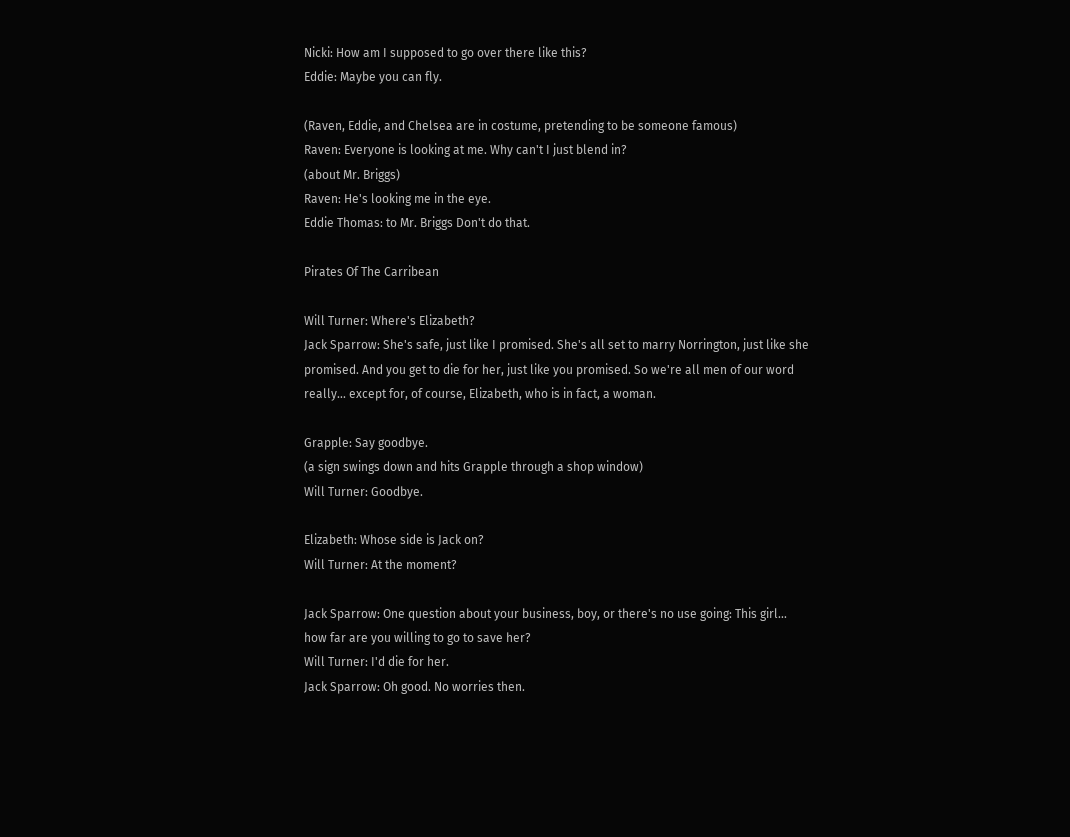Nicki: How am I supposed to go over there like this?
Eddie: Maybe you can fly.

(Raven, Eddie, and Chelsea are in costume, pretending to be someone famous)
Raven: Everyone is looking at me. Why can't I just blend in?
(about Mr. Briggs)
Raven: He's looking me in the eye.
Eddie Thomas: to Mr. Briggs Don't do that.

Pirates Of The Carribean

Will Turner: Where's Elizabeth?
Jack Sparrow: She's safe, just like I promised. She's all set to marry Norrington, just like she promised. And you get to die for her, just like you promised. So we're all men of our word really... except for, of course, Elizabeth, who is in fact, a woman.

Grapple: Say goodbye.
(a sign swings down and hits Grapple through a shop window)
Will Turner: Goodbye.

Elizabeth: Whose side is Jack on?
Will Turner: At the moment?

Jack Sparrow: One question about your business, boy, or there's no use going: This girl... how far are you willing to go to save her?
Will Turner: I'd die for her.
Jack Sparrow: Oh good. No worries then.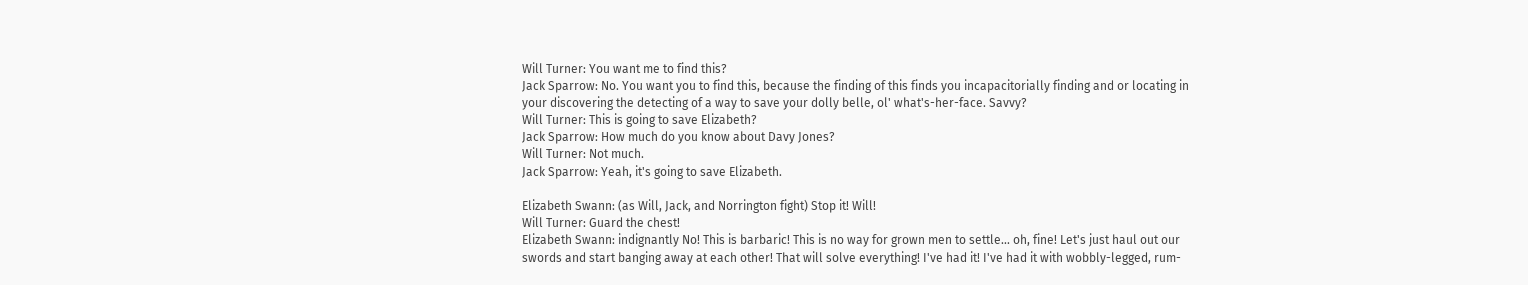Will Turner: You want me to find this?
Jack Sparrow: No. You want you to find this, because the finding of this finds you incapacitorially finding and or locating in your discovering the detecting of a way to save your dolly belle, ol' what's-her-face. Savvy?
Will Turner: This is going to save Elizabeth?
Jack Sparrow: How much do you know about Davy Jones?
Will Turner: Not much.
Jack Sparrow: Yeah, it's going to save Elizabeth.

Elizabeth Swann: (as Will, Jack, and Norrington fight) Stop it! Will!
Will Turner: Guard the chest!
Elizabeth Swann: indignantly No! This is barbaric! This is no way for grown men to settle... oh, fine! Let's just haul out our swords and start banging away at each other! That will solve everything! I've had it! I've had it with wobbly-legged, rum-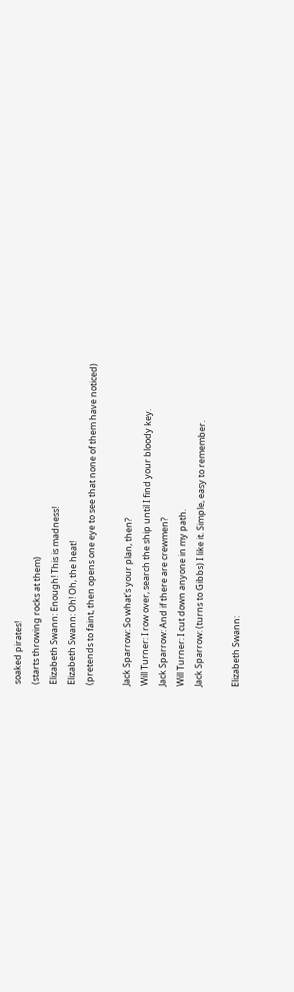soaked pirates!
(starts throwing rocks at them)
Elizabeth Swann: Enough! This is madness!
Elizabeth Swann: Oh! Oh, the heat!
(pretends to faint, then opens one eye to see that none of them have noticed)

Jack Sparrow: So what's your plan, then?
Will Turner: I row over, search the ship until I find your bloody key.
Jack Sparrow: And if there are crewmen?
Will Turner: I cut down anyone in my path.
Jack Sparrow: (turns to Gibbs) I like it. Simple, easy to remember.

Elizabeth Swann: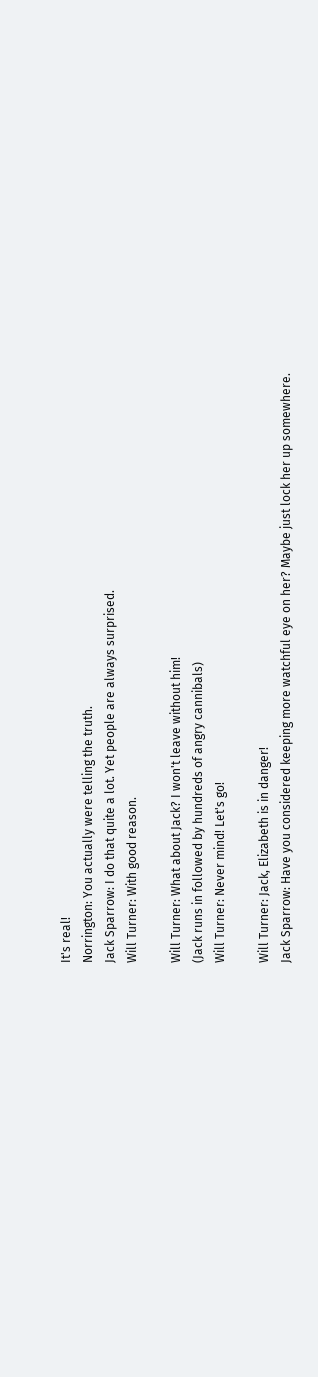It's real!
Norrington: You actually were telling the truth.
Jack Sparrow: I do that quite a lot. Yet people are always surprised.
Will Turner: With good reason.

Will Turner: What about Jack? I won't leave without him!
(Jack runs in followed by hundreds of angry cannibals)
Will Turner: Never mind! Let's go!

Will Turner: Jack, Elizabeth is in danger!
Jack Sparrow: Have you considered keeping more watchful eye on her? Maybe just lock her up somewhere.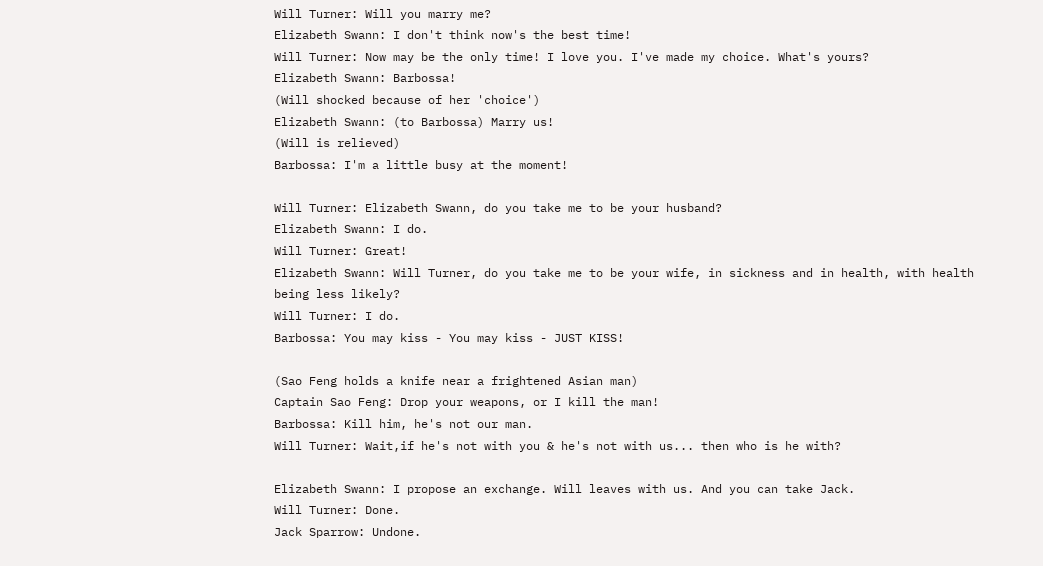Will Turner: Will you marry me?
Elizabeth Swann: I don't think now's the best time!
Will Turner: Now may be the only time! I love you. I've made my choice. What's yours?
Elizabeth Swann: Barbossa!
(Will shocked because of her 'choice')
Elizabeth Swann: (to Barbossa) Marry us!
(Will is relieved)
Barbossa: I'm a little busy at the moment!

Will Turner: Elizabeth Swann, do you take me to be your husband?
Elizabeth Swann: I do.
Will Turner: Great!
Elizabeth Swann: Will Turner, do you take me to be your wife, in sickness and in health, with health being less likely?
Will Turner: I do.
Barbossa: You may kiss - You may kiss - JUST KISS!

(Sao Feng holds a knife near a frightened Asian man)
Captain Sao Feng: Drop your weapons, or I kill the man!
Barbossa: Kill him, he's not our man.
Will Turner: Wait,if he's not with you & he's not with us... then who is he with?

Elizabeth Swann: I propose an exchange. Will leaves with us. And you can take Jack.
Will Turner: Done.
Jack Sparrow: Undone.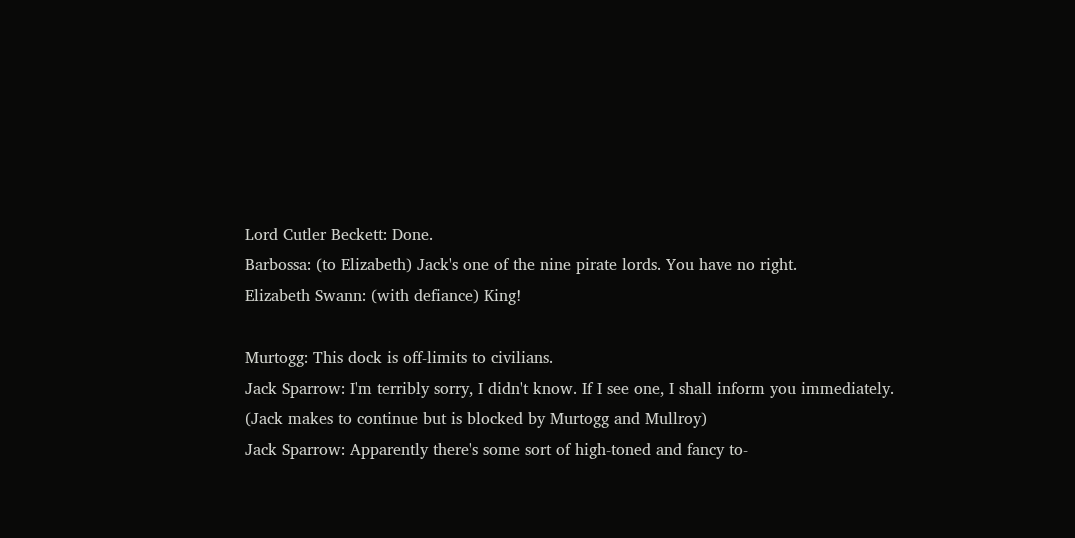Lord Cutler Beckett: Done.
Barbossa: (to Elizabeth) Jack's one of the nine pirate lords. You have no right.
Elizabeth Swann: (with defiance) King!

Murtogg: This dock is off-limits to civilians.
Jack Sparrow: I'm terribly sorry, I didn't know. If I see one, I shall inform you immediately.
(Jack makes to continue but is blocked by Murtogg and Mullroy)
Jack Sparrow: Apparently there's some sort of high-toned and fancy to-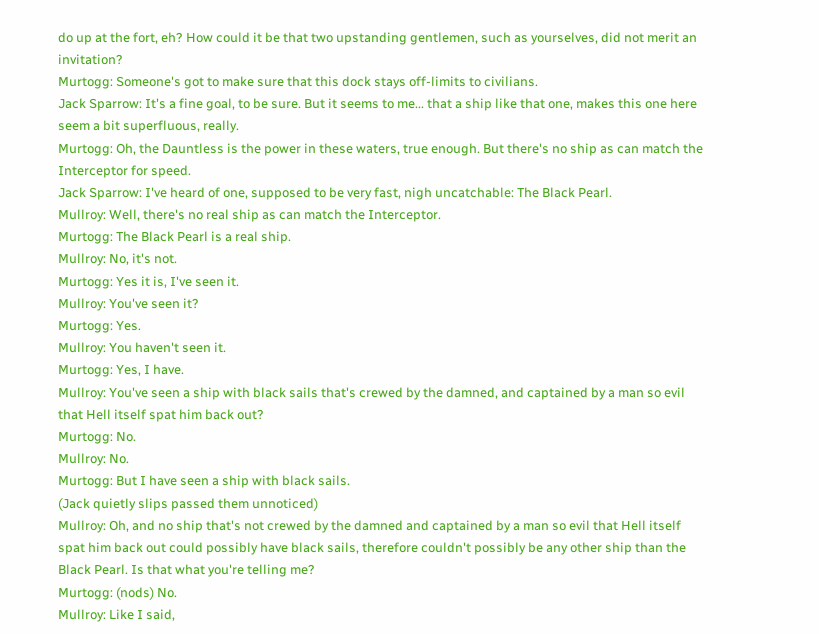do up at the fort, eh? How could it be that two upstanding gentlemen, such as yourselves, did not merit an invitation?
Murtogg: Someone's got to make sure that this dock stays off-limits to civilians.
Jack Sparrow: It's a fine goal, to be sure. But it seems to me... that a ship like that one, makes this one here seem a bit superfluous, really.
Murtogg: Oh, the Dauntless is the power in these waters, true enough. But there's no ship as can match the Interceptor for speed.
Jack Sparrow: I've heard of one, supposed to be very fast, nigh uncatchable: The Black Pearl.
Mullroy: Well, there's no real ship as can match the Interceptor.
Murtogg: The Black Pearl is a real ship.
Mullroy: No, it's not.
Murtogg: Yes it is, I've seen it.
Mullroy: You've seen it?
Murtogg: Yes.
Mullroy: You haven't seen it.
Murtogg: Yes, I have.
Mullroy: You've seen a ship with black sails that's crewed by the damned, and captained by a man so evil that Hell itself spat him back out?
Murtogg: No.
Mullroy: No.
Murtogg: But I have seen a ship with black sails.
(Jack quietly slips passed them unnoticed)
Mullroy: Oh, and no ship that's not crewed by the damned and captained by a man so evil that Hell itself spat him back out could possibly have black sails, therefore couldn't possibly be any other ship than the Black Pearl. Is that what you're telling me?
Murtogg: (nods) No.
Mullroy: Like I said,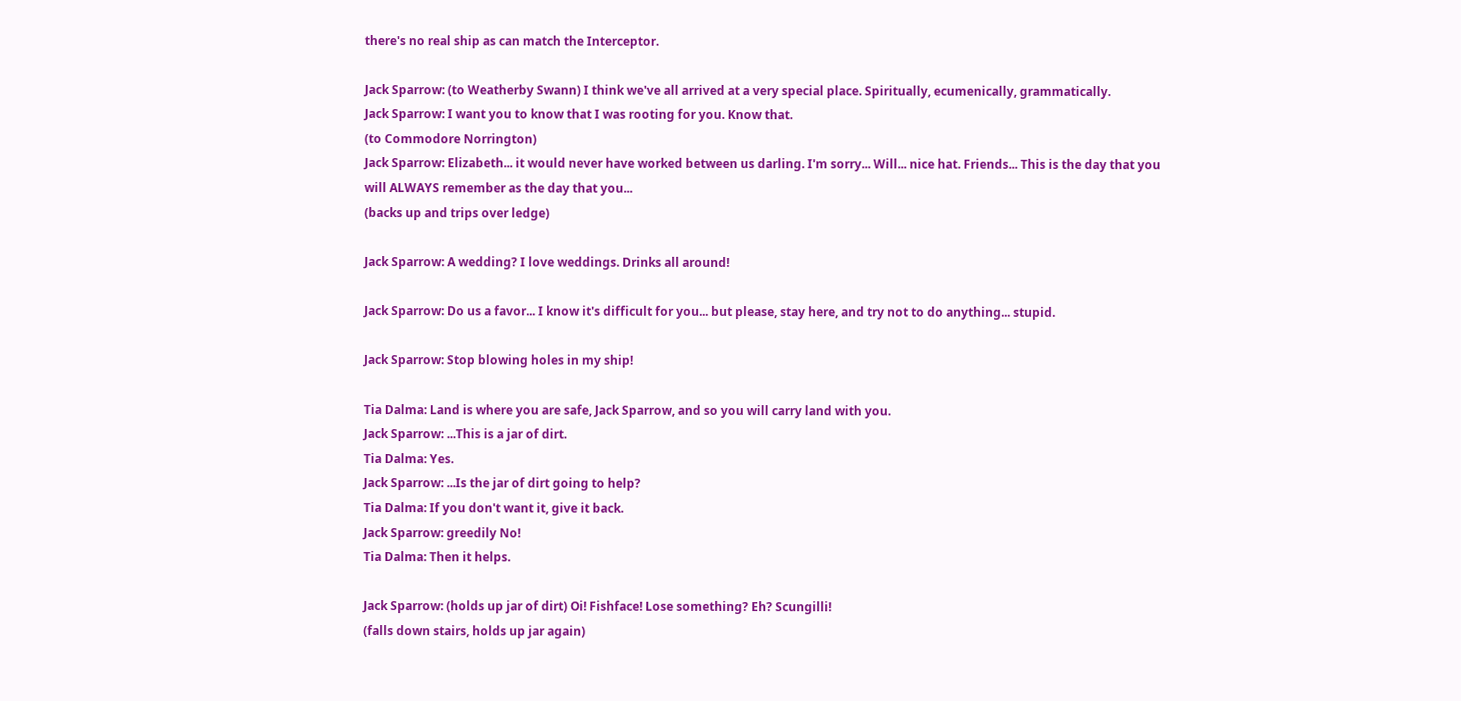there's no real ship as can match the Interceptor.

Jack Sparrow: (to Weatherby Swann) I think we've all arrived at a very special place. Spiritually, ecumenically, grammatically.
Jack Sparrow: I want you to know that I was rooting for you. Know that.
(to Commodore Norrington)
Jack Sparrow: Elizabeth... it would never have worked between us darling. I'm sorry... Will... nice hat. Friends... This is the day that you will ALWAYS remember as the day that you...
(backs up and trips over ledge)

Jack Sparrow: A wedding? I love weddings. Drinks all around!

Jack Sparrow: Do us a favor... I know it's difficult for you... but please, stay here, and try not to do anything... stupid.

Jack Sparrow: Stop blowing holes in my ship!

Tia Dalma: Land is where you are safe, Jack Sparrow, and so you will carry land with you.
Jack Sparrow: ...This is a jar of dirt.
Tia Dalma: Yes.
Jack Sparrow: ...Is the jar of dirt going to help?
Tia Dalma: If you don't want it, give it back.
Jack Sparrow: greedily No!
Tia Dalma: Then it helps.

Jack Sparrow: (holds up jar of dirt) Oi! Fishface! Lose something? Eh? Scungilli!
(falls down stairs, holds up jar again)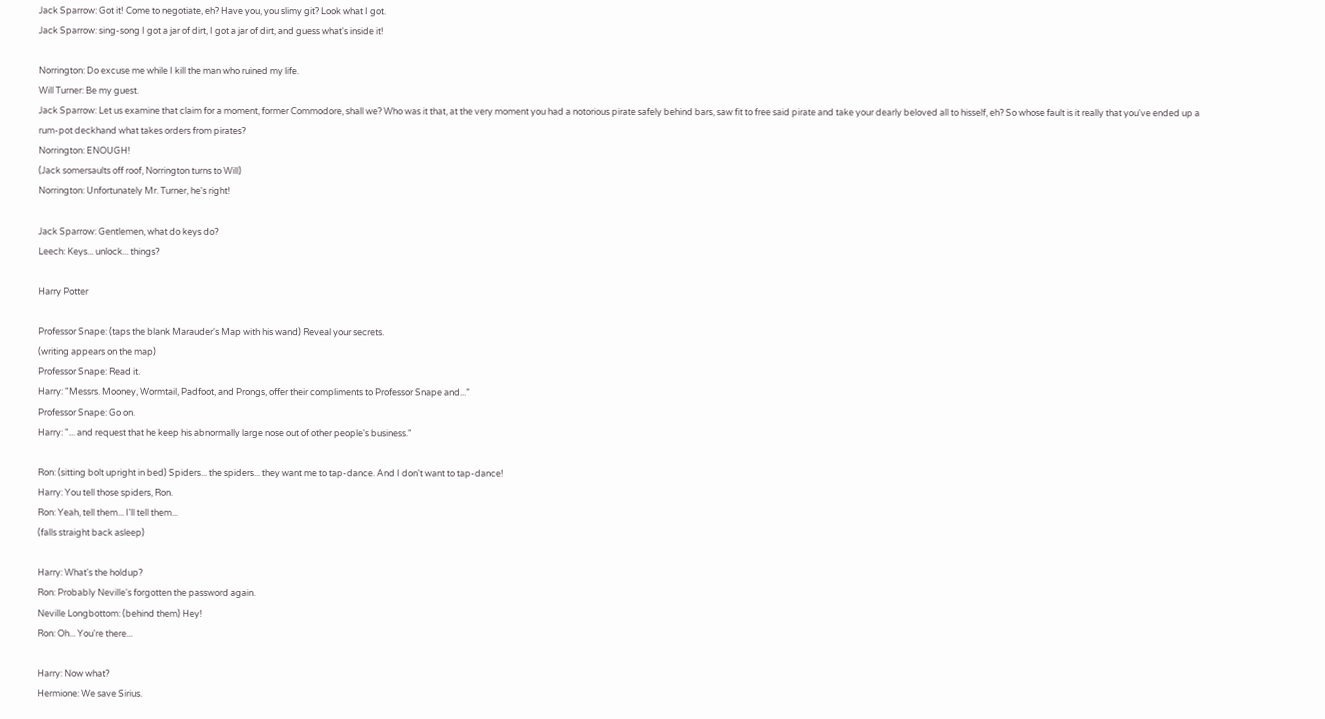Jack Sparrow: Got it! Come to negotiate, eh? Have you, you slimy git? Look what I got.
Jack Sparrow: sing-song I got a jar of dirt, I got a jar of dirt, and guess what's inside it!

Norrington: Do excuse me while I kill the man who ruined my life.
Will Turner: Be my guest.
Jack Sparrow: Let us examine that claim for a moment, former Commodore, shall we? Who was it that, at the very moment you had a notorious pirate safely behind bars, saw fit to free said pirate and take your dearly beloved all to hisself, eh? So whose fault is it really that you've ended up a rum-pot deckhand what takes orders from pirates?
Norrington: ENOUGH!
(Jack somersaults off roof, Norrington turns to Will)
Norrington: Unfortunately Mr. Turner, he's right!

Jack Sparrow: Gentlemen, what do keys do?
Leech: Keys... unlock... things?

Harry Potter

Professor Snape: (taps the blank Marauder's Map with his wand) Reveal your secrets.
(writing appears on the map)
Professor Snape: Read it.
Harry: "Messrs. Mooney, Wormtail, Padfoot, and Prongs, offer their compliments to Professor Snape and...”
Professor Snape: Go on.
Harry: "... and request that he keep his abnormally large nose out of other people's business."

Ron: (sitting bolt upright in bed) Spiders... the spiders... they want me to tap-dance. And I don't want to tap-dance!
Harry: You tell those spiders, Ron.
Ron: Yeah, tell them... I'll tell them...
(falls straight back asleep)

Harry: What's the holdup?
Ron: Probably Neville's forgotten the password again.
Neville Longbottom: (behind them) Hey!
Ron: Oh... You're there...

Harry: Now what?
Hermione: We save Sirius.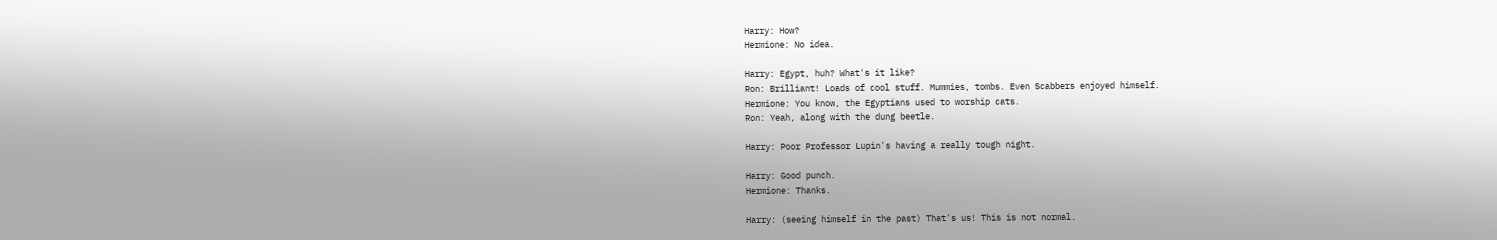Harry: How?
Hermione: No idea.

Harry: Egypt, huh? What's it like?
Ron: Brilliant! Loads of cool stuff. Mummies, tombs. Even Scabbers enjoyed himself.
Hermione: You know, the Egyptians used to worship cats.
Ron: Yeah, along with the dung beetle.

Harry: Poor Professor Lupin's having a really tough night.

Harry: Good punch.
Hermione: Thanks.

Harry: (seeing himself in the past) That's us! This is not normal.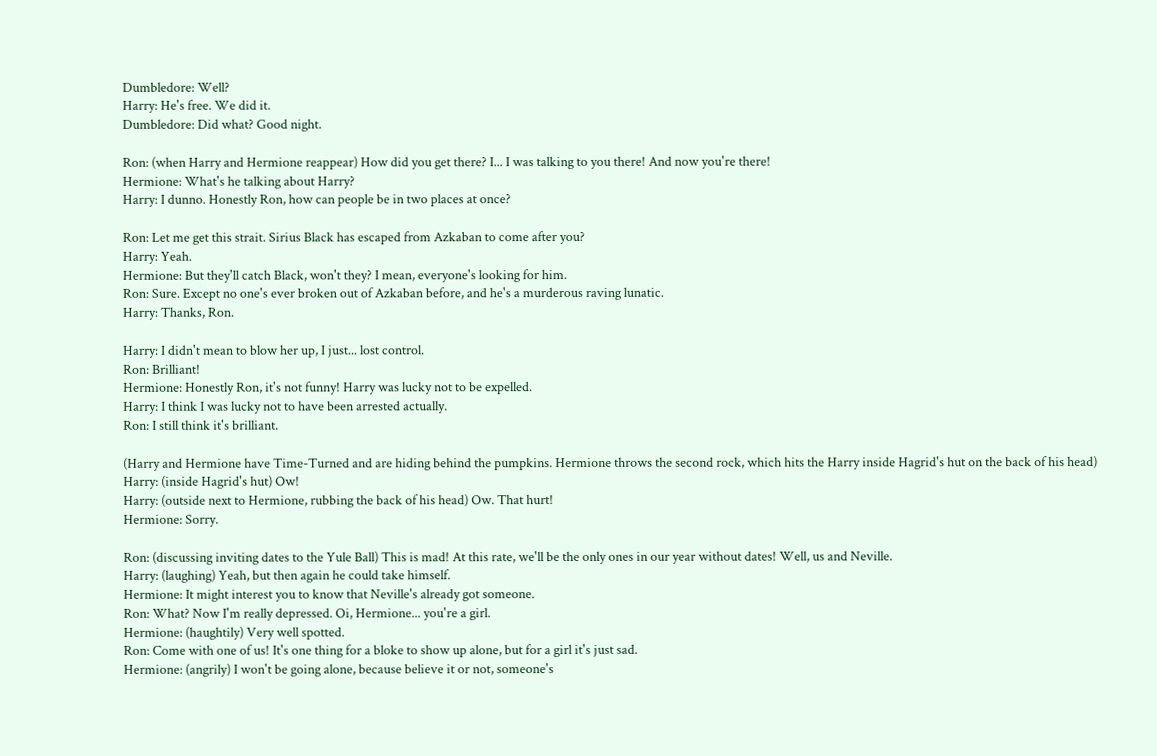Dumbledore: Well?
Harry: He's free. We did it.
Dumbledore: Did what? Good night.

Ron: (when Harry and Hermione reappear) How did you get there? I... I was talking to you there! And now you're there!
Hermione: What's he talking about Harry?
Harry: I dunno. Honestly Ron, how can people be in two places at once?

Ron: Let me get this strait. Sirius Black has escaped from Azkaban to come after you?
Harry: Yeah.
Hermione: But they'll catch Black, won't they? I mean, everyone's looking for him.
Ron: Sure. Except no one's ever broken out of Azkaban before, and he's a murderous raving lunatic.
Harry: Thanks, Ron.

Harry: I didn't mean to blow her up, I just... lost control.
Ron: Brilliant!
Hermione: Honestly Ron, it's not funny! Harry was lucky not to be expelled.
Harry: I think I was lucky not to have been arrested actually.
Ron: I still think it's brilliant.

(Harry and Hermione have Time-Turned and are hiding behind the pumpkins. Hermione throws the second rock, which hits the Harry inside Hagrid's hut on the back of his head)
Harry: (inside Hagrid's hut) Ow!
Harry: (outside next to Hermione, rubbing the back of his head) Ow. That hurt!
Hermione: Sorry.

Ron: (discussing inviting dates to the Yule Ball) This is mad! At this rate, we'll be the only ones in our year without dates! Well, us and Neville.
Harry: (laughing) Yeah, but then again he could take himself.
Hermione: It might interest you to know that Neville's already got someone.
Ron: What? Now I'm really depressed. Oi, Hermione... you're a girl.
Hermione: (haughtily) Very well spotted.
Ron: Come with one of us! It's one thing for a bloke to show up alone, but for a girl it's just sad.
Hermione: (angrily) I won't be going alone, because believe it or not, someone's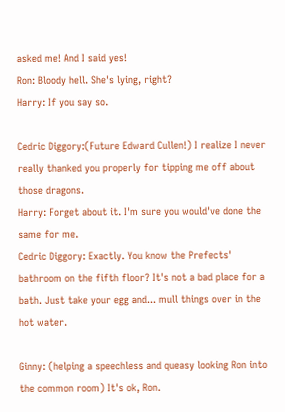asked me! And I said yes!
Ron: Bloody hell. She's lying, right?
Harry: If you say so.

Cedric Diggory:(Future Edward Cullen!) I realize I never really thanked you properly for tipping me off about those dragons.
Harry: Forget about it. I'm sure you would've done the same for me.
Cedric Diggory: Exactly. You know the Prefects' bathroom on the fifth floor? It's not a bad place for a bath. Just take your egg and... mull things over in the hot water.

Ginny: (helping a speechless and queasy looking Ron into the common room) It's ok, Ron.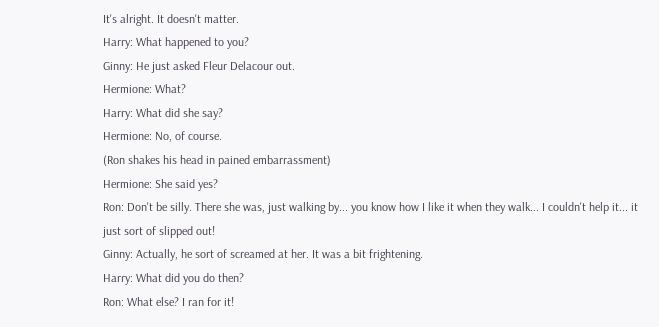It's alright. It doesn't matter.
Harry: What happened to you?
Ginny: He just asked Fleur Delacour out.
Hermione: What?
Harry: What did she say?
Hermione: No, of course.
(Ron shakes his head in pained embarrassment)
Hermione: She said yes?
Ron: Don't be silly. There she was, just walking by... you know how I like it when they walk... I couldn't help it... it just sort of slipped out!
Ginny: Actually, he sort of screamed at her. It was a bit frightening.
Harry: What did you do then?
Ron: What else? I ran for it!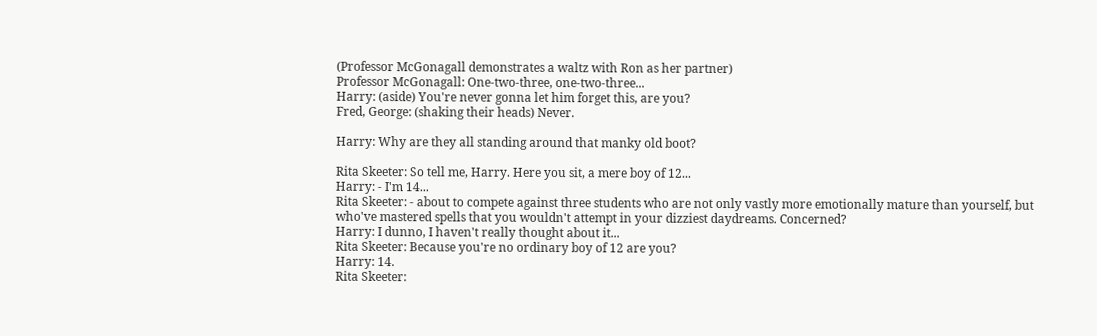(Professor McGonagall demonstrates a waltz with Ron as her partner)
Professor McGonagall: One-two-three, one-two-three...
Harry: (aside) You're never gonna let him forget this, are you?
Fred, George: (shaking their heads) Never.

Harry: Why are they all standing around that manky old boot?

Rita Skeeter: So tell me, Harry. Here you sit, a mere boy of 12...
Harry: - I'm 14...
Rita Skeeter: - about to compete against three students who are not only vastly more emotionally mature than yourself, but who've mastered spells that you wouldn't attempt in your dizziest daydreams. Concerned?
Harry: I dunno, I haven't really thought about it...
Rita Skeeter: Because you're no ordinary boy of 12 are you?
Harry: 14.
Rita Skeeter: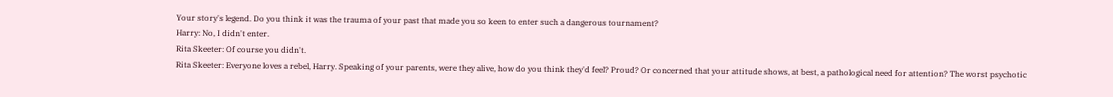Your story's legend. Do you think it was the trauma of your past that made you so keen to enter such a dangerous tournament?
Harry: No, I didn't enter.
Rita Skeeter: Of course you didn't.
Rita Skeeter: Everyone loves a rebel, Harry. Speaking of your parents, were they alive, how do you think they'd feel? Proud? Or concerned that your attitude shows, at best, a pathological need for attention? The worst psychotic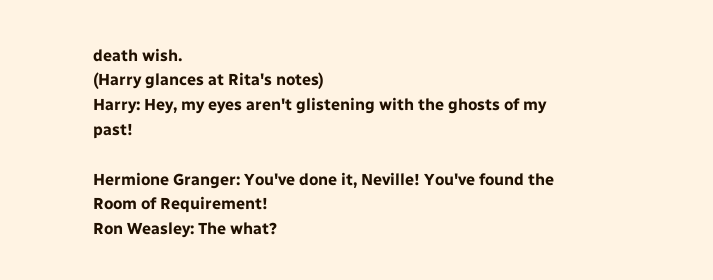death wish.
(Harry glances at Rita's notes)
Harry: Hey, my eyes aren't glistening with the ghosts of my past!

Hermione Granger: You've done it, Neville! You've found the Room of Requirement!
Ron Weasley: The what?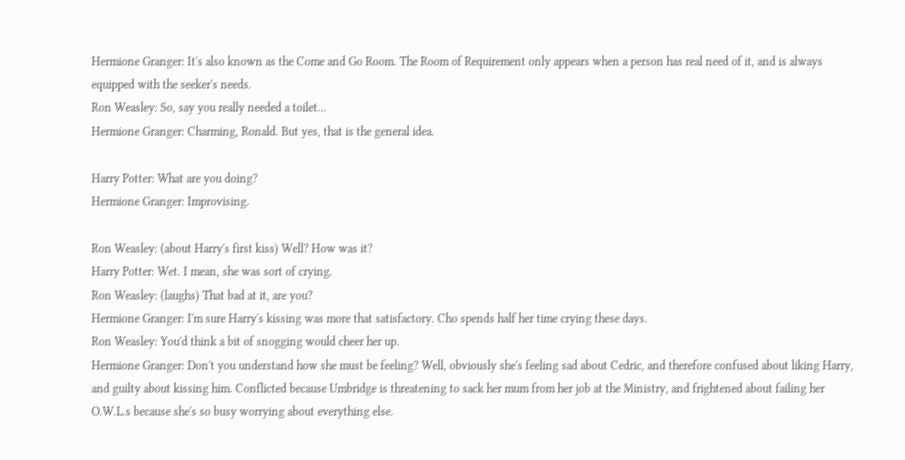Hermione Granger: It's also known as the Come and Go Room. The Room of Requirement only appears when a person has real need of it, and is always equipped with the seeker's needs.
Ron Weasley: So, say you really needed a toilet...
Hermione Granger: Charming, Ronald. But yes, that is the general idea.

Harry Potter: What are you doing?
Hermione Granger: Improvising.

Ron Weasley: (about Harry's first kiss) Well? How was it?
Harry Potter: Wet. I mean, she was sort of crying.
Ron Weasley: (laughs) That bad at it, are you?
Hermione Granger: I'm sure Harry's kissing was more that satisfactory. Cho spends half her time crying these days.
Ron Weasley: You'd think a bit of snogging would cheer her up.
Hermione Granger: Don't you understand how she must be feeling? Well, obviously she's feeling sad about Cedric, and therefore confused about liking Harry, and guilty about kissing him. Conflicted because Umbridge is threatening to sack her mum from her job at the Ministry, and frightened about failing her O.W.L.s because she's so busy worrying about everything else.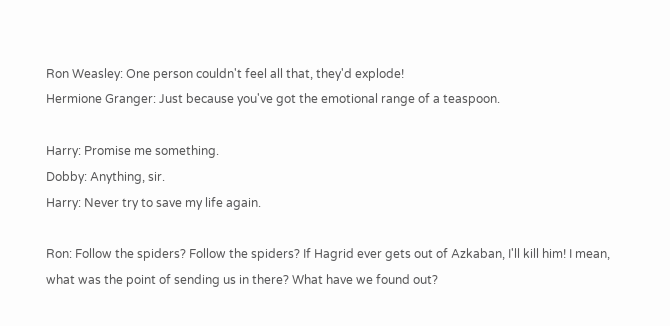Ron Weasley: One person couldn't feel all that, they'd explode!
Hermione Granger: Just because you've got the emotional range of a teaspoon.

Harry: Promise me something.
Dobby: Anything, sir.
Harry: Never try to save my life again.

Ron: Follow the spiders? Follow the spiders? If Hagrid ever gets out of Azkaban, I'll kill him! I mean, what was the point of sending us in there? What have we found out?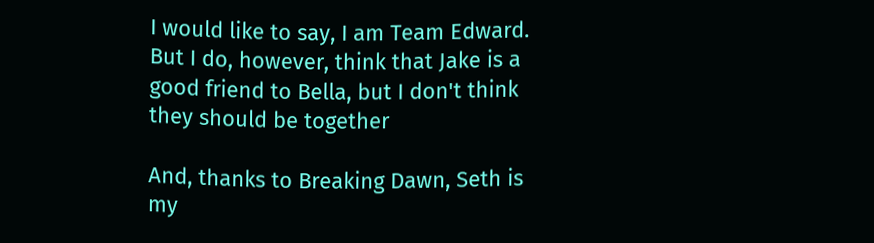I would like to say, I am Team Edward. But I do, however, think that Jake is a good friend to Bella, but I don't think they should be together

And, thanks to Breaking Dawn, Seth is my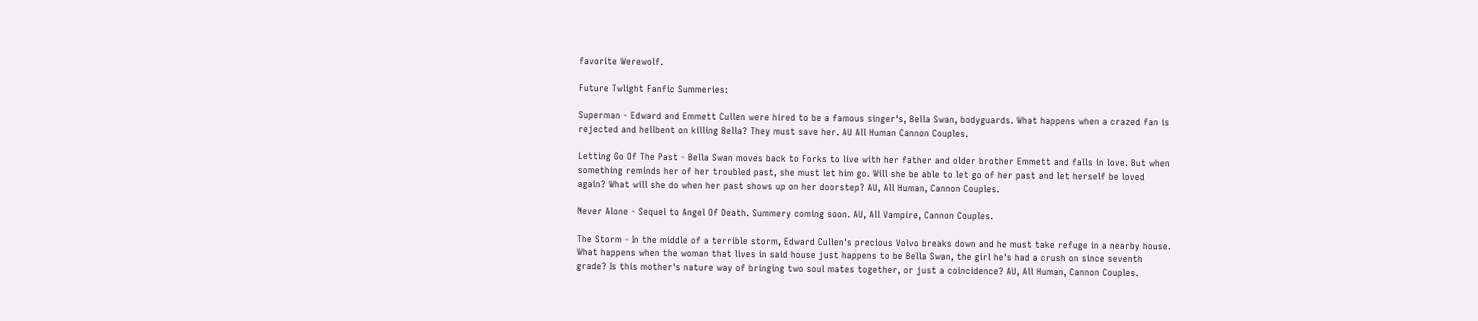favorite Werewolf.

Future Twlight Fanfic Summeries:

Superman - Edward and Emmett Cullen were hired to be a famous singer's, Bella Swan, bodyguards. What happens when a crazed fan is rejected and hellbent on killing Bella? They must save her. AU All Human Cannon Couples.

Letting Go Of The Past - Bella Swan moves back to Forks to live with her father and older brother Emmett and falls in love. But when something reminds her of her troubled past, she must let him go. Will she be able to let go of her past and let herself be loved again? What will she do when her past shows up on her doorstep? AU, All Human, Cannon Couples.

Never Alone - Sequel to Angel Of Death. Summery coming soon. AU, All Vampire, Cannon Couples.

The Storm - In the middle of a terrible storm, Edward Cullen's precious Volvo breaks down and he must take refuge in a nearby house. What happens when the woman that lives in said house just happens to be Bella Swan, the girl he's had a crush on since seventh grade? Is this mother's nature way of bringing two soul mates together, or just a coincidence? AU, All Human, Cannon Couples.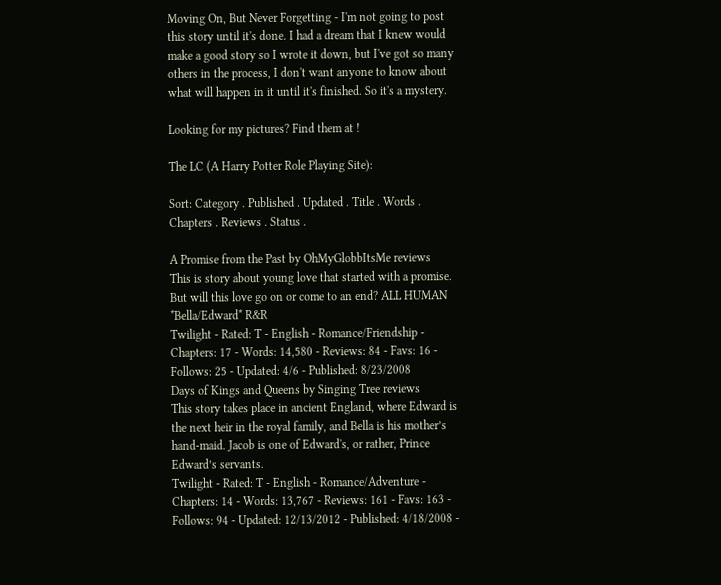Moving On, But Never Forgetting - I'm not going to post this story until it's done. I had a dream that I knew would make a good story so I wrote it down, but I've got so many others in the process, I don't want anyone to know about what will happen in it until it's finished. So it's a mystery.

Looking for my pictures? Find them at !

The LC (A Harry Potter Role Playing Site):

Sort: Category . Published . Updated . Title . Words . Chapters . Reviews . Status .

A Promise from the Past by OhMyGlobbItsMe reviews
This is story about young love that started with a promise. But will this love go on or come to an end? ALL HUMAN *Bella/Edward* R&R
Twilight - Rated: T - English - Romance/Friendship - Chapters: 17 - Words: 14,580 - Reviews: 84 - Favs: 16 - Follows: 25 - Updated: 4/6 - Published: 8/23/2008
Days of Kings and Queens by Singing Tree reviews
This story takes place in ancient England, where Edward is the next heir in the royal family, and Bella is his mother’s hand-maid. Jacob is one of Edward's, or rather, Prince Edward’s servants.
Twilight - Rated: T - English - Romance/Adventure - Chapters: 14 - Words: 13,767 - Reviews: 161 - Favs: 163 - Follows: 94 - Updated: 12/13/2012 - Published: 4/18/2008 -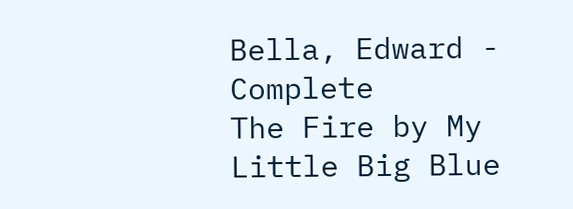Bella, Edward - Complete
The Fire by My Little Big Blue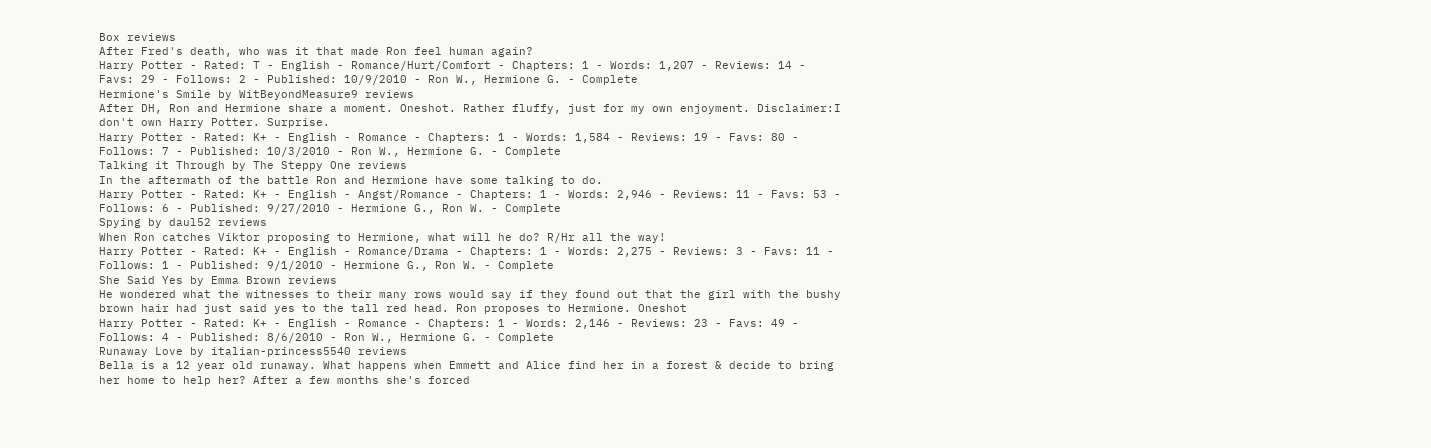Box reviews
After Fred's death, who was it that made Ron feel human again?
Harry Potter - Rated: T - English - Romance/Hurt/Comfort - Chapters: 1 - Words: 1,207 - Reviews: 14 - Favs: 29 - Follows: 2 - Published: 10/9/2010 - Ron W., Hermione G. - Complete
Hermione's Smile by WitBeyondMeasure9 reviews
After DH, Ron and Hermione share a moment. Oneshot. Rather fluffy, just for my own enjoyment. Disclaimer:I don't own Harry Potter. Surprise.
Harry Potter - Rated: K+ - English - Romance - Chapters: 1 - Words: 1,584 - Reviews: 19 - Favs: 80 - Follows: 7 - Published: 10/3/2010 - Ron W., Hermione G. - Complete
Talking it Through by The Steppy One reviews
In the aftermath of the battle Ron and Hermione have some talking to do.
Harry Potter - Rated: K+ - English - Angst/Romance - Chapters: 1 - Words: 2,946 - Reviews: 11 - Favs: 53 - Follows: 6 - Published: 9/27/2010 - Hermione G., Ron W. - Complete
Spying by daul52 reviews
When Ron catches Viktor proposing to Hermione, what will he do? R/Hr all the way!
Harry Potter - Rated: K+ - English - Romance/Drama - Chapters: 1 - Words: 2,275 - Reviews: 3 - Favs: 11 - Follows: 1 - Published: 9/1/2010 - Hermione G., Ron W. - Complete
She Said Yes by Emma Brown reviews
He wondered what the witnesses to their many rows would say if they found out that the girl with the bushy brown hair had just said yes to the tall red head. Ron proposes to Hermione. Oneshot
Harry Potter - Rated: K+ - English - Romance - Chapters: 1 - Words: 2,146 - Reviews: 23 - Favs: 49 - Follows: 4 - Published: 8/6/2010 - Ron W., Hermione G. - Complete
Runaway Love by italian-princess5540 reviews
Bella is a 12 year old runaway. What happens when Emmett and Alice find her in a forest & decide to bring her home to help her? After a few months she's forced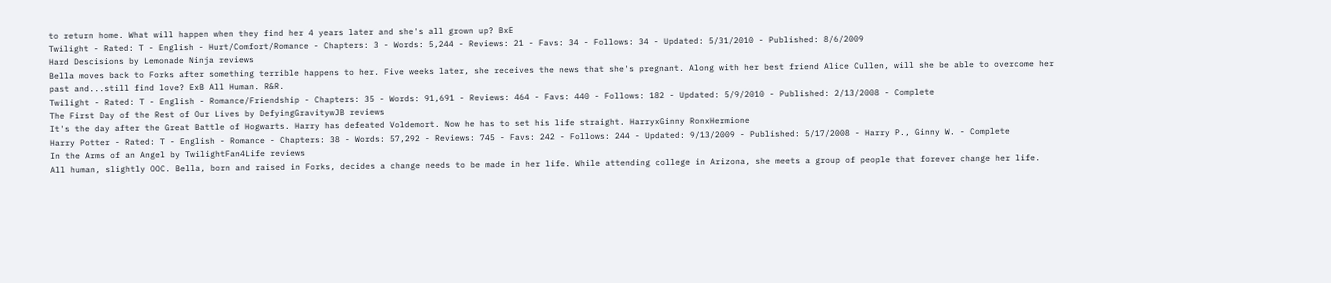to return home. What will happen when they find her 4 years later and she's all grown up? BxE
Twilight - Rated: T - English - Hurt/Comfort/Romance - Chapters: 3 - Words: 5,244 - Reviews: 21 - Favs: 34 - Follows: 34 - Updated: 5/31/2010 - Published: 8/6/2009
Hard Descisions by Lemonade Ninja reviews
Bella moves back to Forks after something terrible happens to her. Five weeks later, she receives the news that she's pregnant. Along with her best friend Alice Cullen, will she be able to overcome her past and...still find love? ExB All Human. R&R.
Twilight - Rated: T - English - Romance/Friendship - Chapters: 35 - Words: 91,691 - Reviews: 464 - Favs: 440 - Follows: 182 - Updated: 5/9/2010 - Published: 2/13/2008 - Complete
The First Day of the Rest of Our Lives by DefyingGravitywJB reviews
It's the day after the Great Battle of Hogwarts. Harry has defeated Voldemort. Now he has to set his life straight. HarryxGinny RonxHermione
Harry Potter - Rated: T - English - Romance - Chapters: 38 - Words: 57,292 - Reviews: 745 - Favs: 242 - Follows: 244 - Updated: 9/13/2009 - Published: 5/17/2008 - Harry P., Ginny W. - Complete
In the Arms of an Angel by TwilightFan4Life reviews
All human, slightly OOC. Bella, born and raised in Forks, decides a change needs to be made in her life. While attending college in Arizona, she meets a group of people that forever change her life.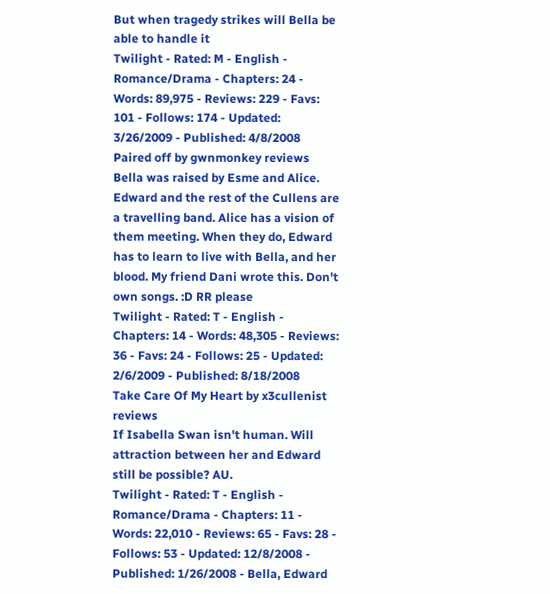But when tragedy strikes will Bella be able to handle it
Twilight - Rated: M - English - Romance/Drama - Chapters: 24 - Words: 89,975 - Reviews: 229 - Favs: 101 - Follows: 174 - Updated: 3/26/2009 - Published: 4/8/2008
Paired off by gwnmonkey reviews
Bella was raised by Esme and Alice. Edward and the rest of the Cullens are a travelling band. Alice has a vision of them meeting. When they do, Edward has to learn to live with Bella, and her blood. My friend Dani wrote this. Don't own songs. :D RR please
Twilight - Rated: T - English - Chapters: 14 - Words: 48,305 - Reviews: 36 - Favs: 24 - Follows: 25 - Updated: 2/6/2009 - Published: 8/18/2008
Take Care Of My Heart by x3cullenist reviews
If Isabella Swan isn't human. Will attraction between her and Edward still be possible? AU.
Twilight - Rated: T - English - Romance/Drama - Chapters: 11 - Words: 22,010 - Reviews: 65 - Favs: 28 - Follows: 53 - Updated: 12/8/2008 - Published: 1/26/2008 - Bella, Edward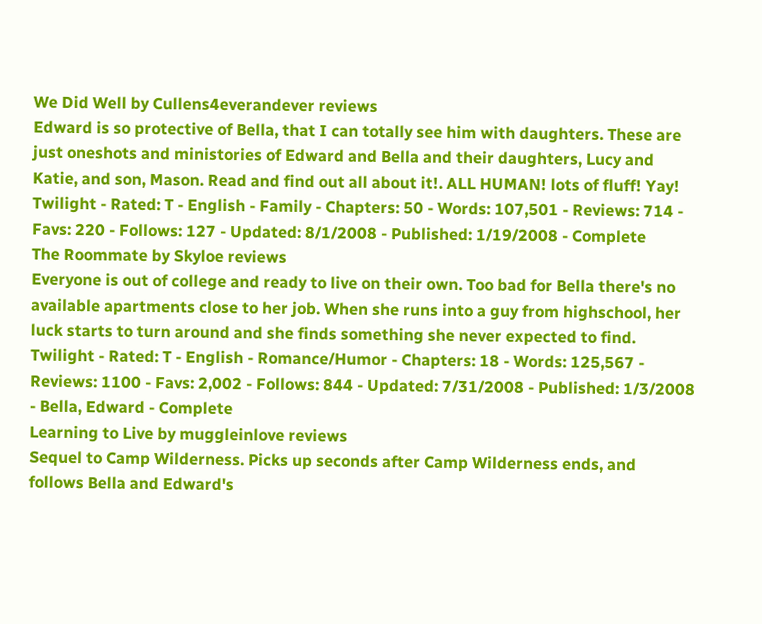We Did Well by Cullens4everandever reviews
Edward is so protective of Bella, that I can totally see him with daughters. These are just oneshots and ministories of Edward and Bella and their daughters, Lucy and Katie, and son, Mason. Read and find out all about it!. ALL HUMAN! lots of fluff! Yay!
Twilight - Rated: T - English - Family - Chapters: 50 - Words: 107,501 - Reviews: 714 - Favs: 220 - Follows: 127 - Updated: 8/1/2008 - Published: 1/19/2008 - Complete
The Roommate by Skyloe reviews
Everyone is out of college and ready to live on their own. Too bad for Bella there's no available apartments close to her job. When she runs into a guy from highschool, her luck starts to turn around and she finds something she never expected to find.
Twilight - Rated: T - English - Romance/Humor - Chapters: 18 - Words: 125,567 - Reviews: 1100 - Favs: 2,002 - Follows: 844 - Updated: 7/31/2008 - Published: 1/3/2008 - Bella, Edward - Complete
Learning to Live by muggleinlove reviews
Sequel to Camp Wilderness. Picks up seconds after Camp Wilderness ends, and follows Bella and Edward's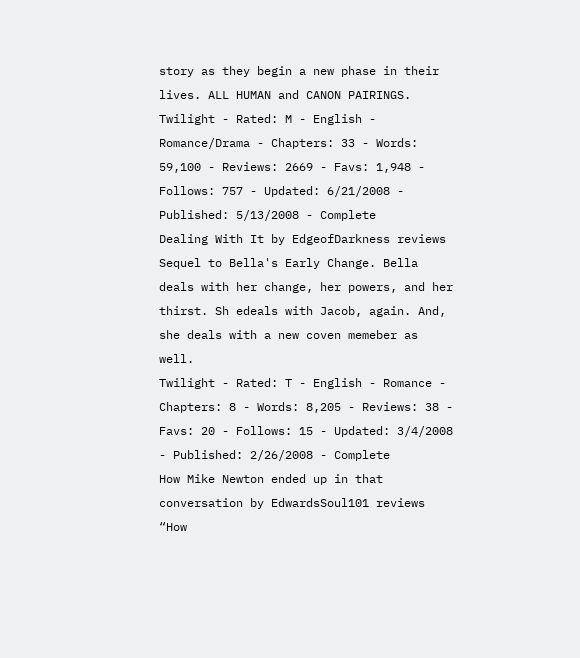story as they begin a new phase in their lives. ALL HUMAN and CANON PAIRINGS.
Twilight - Rated: M - English - Romance/Drama - Chapters: 33 - Words: 59,100 - Reviews: 2669 - Favs: 1,948 - Follows: 757 - Updated: 6/21/2008 - Published: 5/13/2008 - Complete
Dealing With It by EdgeofDarkness reviews
Sequel to Bella's Early Change. Bella deals with her change, her powers, and her thirst. Sh edeals with Jacob, again. And, she deals with a new coven memeber as well.
Twilight - Rated: T - English - Romance - Chapters: 8 - Words: 8,205 - Reviews: 38 - Favs: 20 - Follows: 15 - Updated: 3/4/2008 - Published: 2/26/2008 - Complete
How Mike Newton ended up in that conversation by EdwardsSoul101 reviews
“How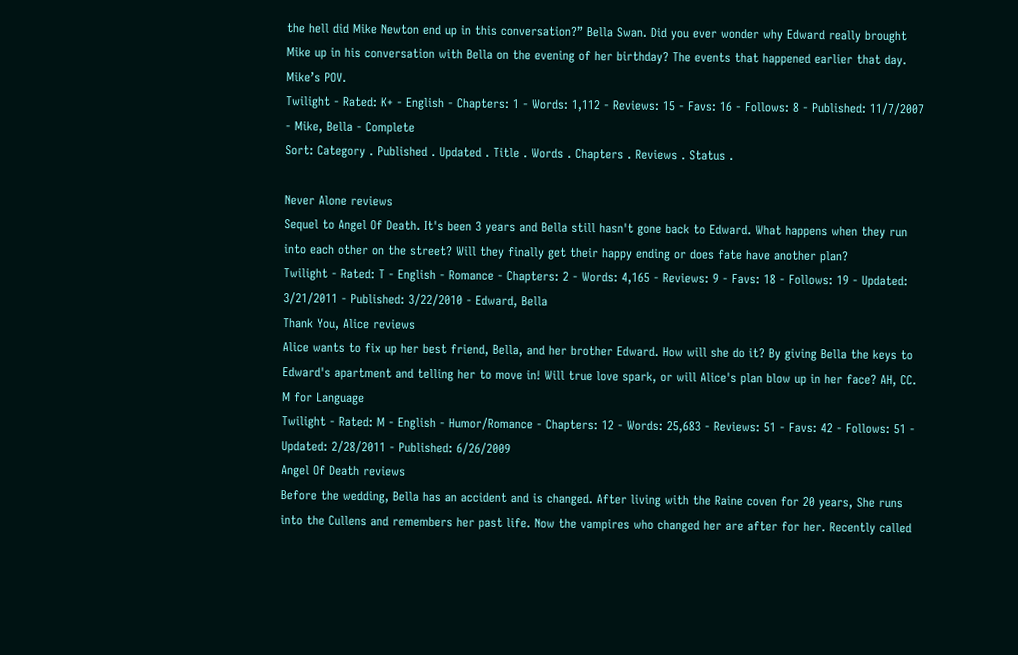the hell did Mike Newton end up in this conversation?” Bella Swan. Did you ever wonder why Edward really brought Mike up in his conversation with Bella on the evening of her birthday? The events that happened earlier that day. Mike’s POV.
Twilight - Rated: K+ - English - Chapters: 1 - Words: 1,112 - Reviews: 15 - Favs: 16 - Follows: 8 - Published: 11/7/2007 - Mike, Bella - Complete
Sort: Category . Published . Updated . Title . Words . Chapters . Reviews . Status .

Never Alone reviews
Sequel to Angel Of Death. It's been 3 years and Bella still hasn't gone back to Edward. What happens when they run into each other on the street? Will they finally get their happy ending or does fate have another plan?
Twilight - Rated: T - English - Romance - Chapters: 2 - Words: 4,165 - Reviews: 9 - Favs: 18 - Follows: 19 - Updated: 3/21/2011 - Published: 3/22/2010 - Edward, Bella
Thank You, Alice reviews
Alice wants to fix up her best friend, Bella, and her brother Edward. How will she do it? By giving Bella the keys to Edward's apartment and telling her to move in! Will true love spark, or will Alice's plan blow up in her face? AH, CC. M for Language
Twilight - Rated: M - English - Humor/Romance - Chapters: 12 - Words: 25,683 - Reviews: 51 - Favs: 42 - Follows: 51 - Updated: 2/28/2011 - Published: 6/26/2009
Angel Of Death reviews
Before the wedding, Bella has an accident and is changed. After living with the Raine coven for 20 years, She runs into the Cullens and remembers her past life. Now the vampires who changed her are after for her. Recently called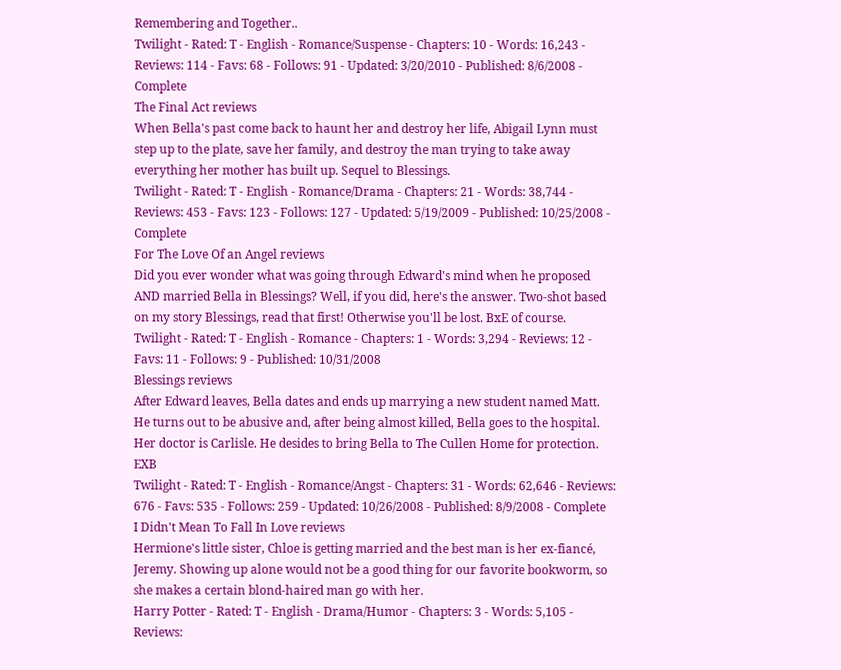Remembering and Together..
Twilight - Rated: T - English - Romance/Suspense - Chapters: 10 - Words: 16,243 - Reviews: 114 - Favs: 68 - Follows: 91 - Updated: 3/20/2010 - Published: 8/6/2008 - Complete
The Final Act reviews
When Bella's past come back to haunt her and destroy her life, Abigail Lynn must step up to the plate, save her family, and destroy the man trying to take away everything her mother has built up. Sequel to Blessings.
Twilight - Rated: T - English - Romance/Drama - Chapters: 21 - Words: 38,744 - Reviews: 453 - Favs: 123 - Follows: 127 - Updated: 5/19/2009 - Published: 10/25/2008 - Complete
For The Love Of an Angel reviews
Did you ever wonder what was going through Edward's mind when he proposed AND married Bella in Blessings? Well, if you did, here's the answer. Two-shot based on my story Blessings, read that first! Otherwise you'll be lost. BxE of course.
Twilight - Rated: T - English - Romance - Chapters: 1 - Words: 3,294 - Reviews: 12 - Favs: 11 - Follows: 9 - Published: 10/31/2008
Blessings reviews
After Edward leaves, Bella dates and ends up marrying a new student named Matt. He turns out to be abusive and, after being almost killed, Bella goes to the hospital. Her doctor is Carlisle. He desides to bring Bella to The Cullen Home for protection. EXB
Twilight - Rated: T - English - Romance/Angst - Chapters: 31 - Words: 62,646 - Reviews: 676 - Favs: 535 - Follows: 259 - Updated: 10/26/2008 - Published: 8/9/2008 - Complete
I Didn't Mean To Fall In Love reviews
Hermione's little sister, Chloe is getting married and the best man is her ex-fiancé, Jeremy. Showing up alone would not be a good thing for our favorite bookworm, so she makes a certain blond-haired man go with her.
Harry Potter - Rated: T - English - Drama/Humor - Chapters: 3 - Words: 5,105 - Reviews: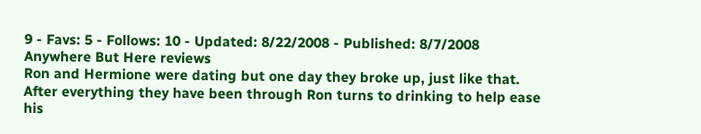9 - Favs: 5 - Follows: 10 - Updated: 8/22/2008 - Published: 8/7/2008
Anywhere But Here reviews
Ron and Hermione were dating but one day they broke up, just like that. After everything they have been through Ron turns to drinking to help ease his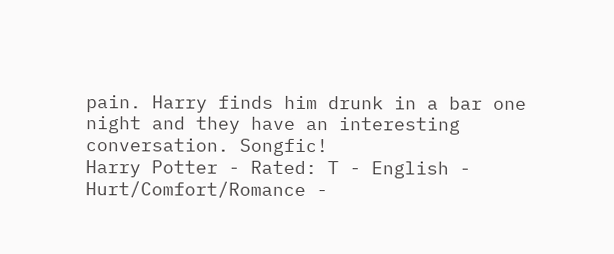pain. Harry finds him drunk in a bar one night and they have an interesting conversation. Songfic!
Harry Potter - Rated: T - English - Hurt/Comfort/Romance -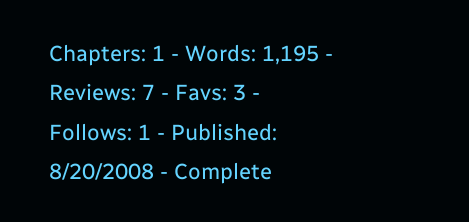Chapters: 1 - Words: 1,195 - Reviews: 7 - Favs: 3 - Follows: 1 - Published: 8/20/2008 - Complete